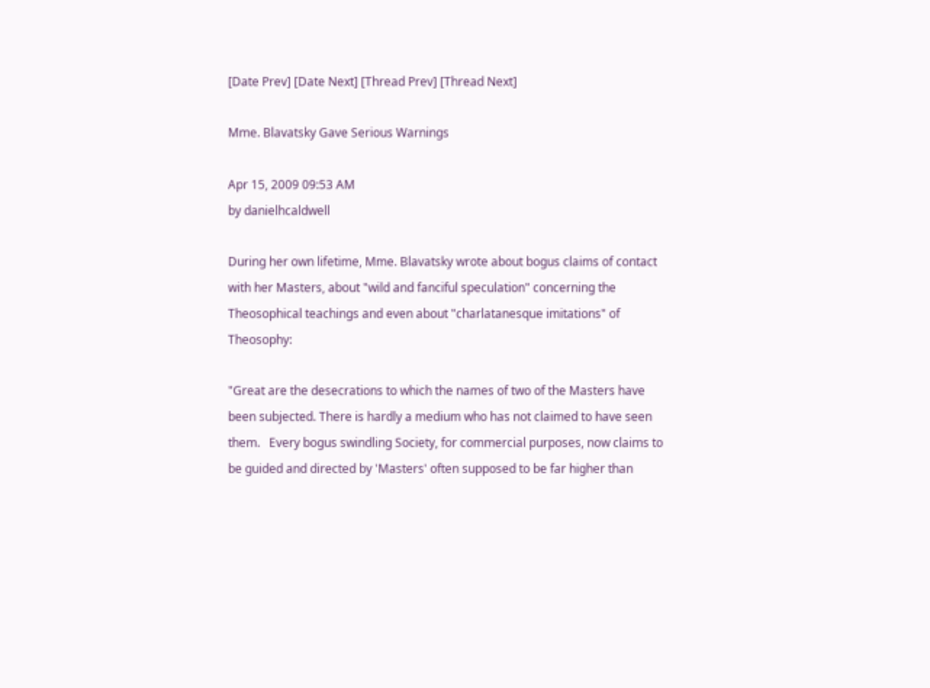[Date Prev] [Date Next] [Thread Prev] [Thread Next]

Mme. Blavatsky Gave Serious Warnings

Apr 15, 2009 09:53 AM
by danielhcaldwell

During her own lifetime, Mme. Blavatsky wrote about bogus claims of contact with her Masters, about "wild and fanciful speculation" concerning the Theosophical teachings and even about "charlatanesque imitations" of Theosophy:

"Great are the desecrations to which the names of two of the Masters have been subjected. There is hardly a medium who has not claimed to have seen them.   Every bogus swindling Society, for commercial purposes, now claims to be guided and directed by 'Masters' often supposed to be far higher than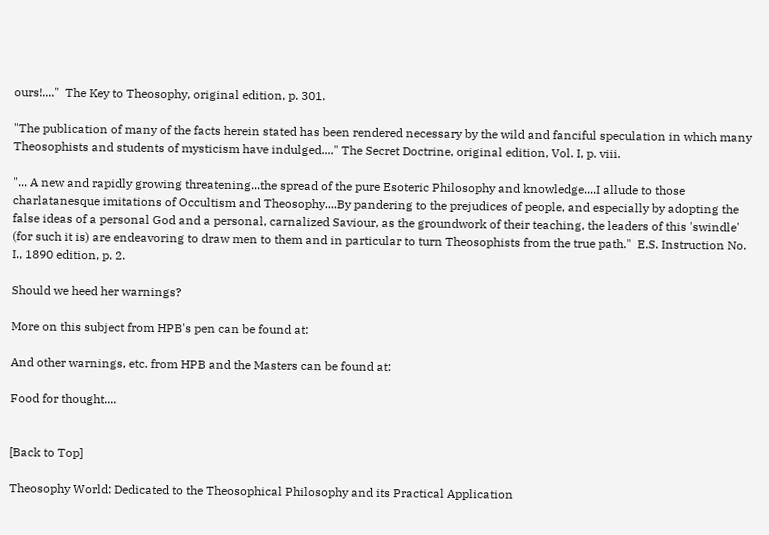ours!...."  The Key to Theosophy, original edition, p. 301.

"The publication of many of the facts herein stated has been rendered necessary by the wild and fanciful speculation in which many Theosophists and students of mysticism have indulged...." The Secret Doctrine, original edition, Vol. I, p. viii.

"... A new and rapidly growing threatening...the spread of the pure Esoteric Philosophy and knowledge....I allude to those charlatanesque imitations of Occultism and Theosophy....By pandering to the prejudices of people, and especially by adopting the false ideas of a personal God and a personal, carnalized Saviour, as the groundwork of their teaching, the leaders of this 'swindle' (for such it is) are endeavoring to draw men to them and in particular to turn Theosophists from the true path."  E.S. Instruction No. I., 1890 edition, p. 2.

Should we heed her warnings?

More on this subject from HPB's pen can be found at:

And other warnings, etc. from HPB and the Masters can be found at:

Food for thought....


[Back to Top]

Theosophy World: Dedicated to the Theosophical Philosophy and its Practical Application